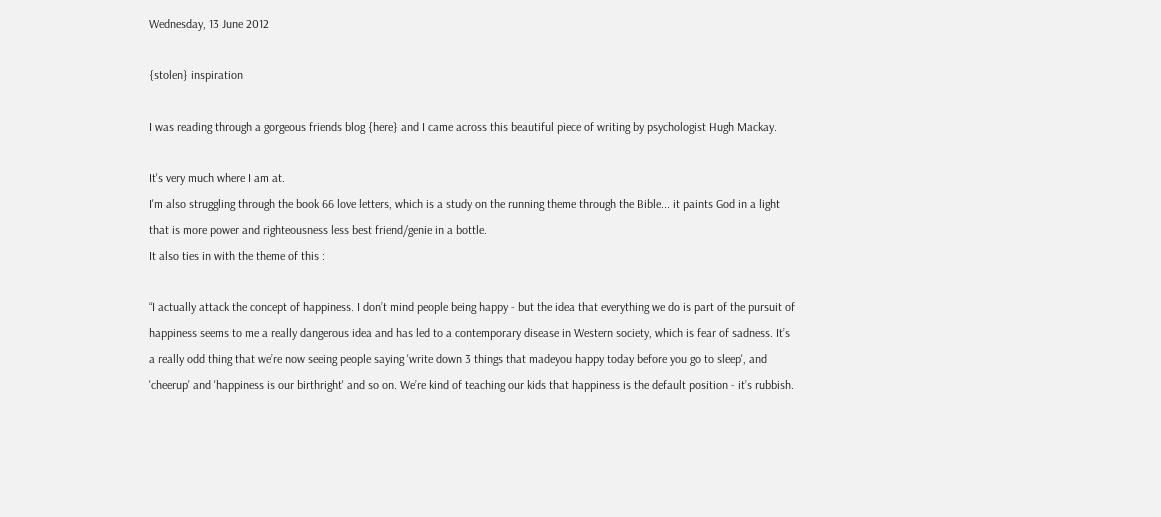Wednesday, 13 June 2012

{stolen} inspiration

I was reading through a gorgeous friends blog {here} and I came across this beautiful piece of writing by psychologist Hugh Mackay.

It's very much where I am at.
I'm also struggling through the book 66 love letters, which is a study on the running theme through the Bible... it paints God in a light that is more power and righteousness less best friend/genie in a bottle.
It also ties in with the theme of this :

“I actually attack the concept of happiness. I don’t mind people being happy - but the idea that everything we do is part of the pursuit of happiness seems to me a really dangerous idea and has led to a contemporary disease in Western society, which is fear of sadness. It’s a really odd thing that we’re now seeing people saying 'write down 3 things that madeyou happy today before you go to sleep', and 'cheerup' and 'happiness is our birthright' and so on. We’re kind of teaching our kids that happiness is the default position - it’s rubbish.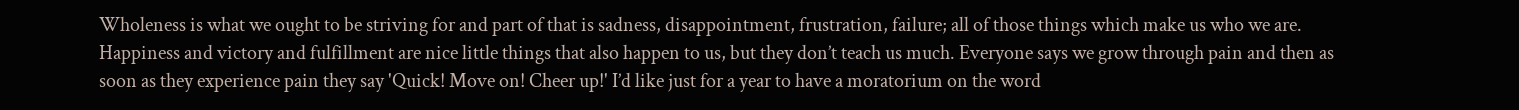Wholeness is what we ought to be striving for and part of that is sadness, disappointment, frustration, failure; all of those things which make us who we are. Happiness and victory and fulfillment are nice little things that also happen to us, but they don’t teach us much. Everyone says we grow through pain and then as soon as they experience pain they say 'Quick! Move on! Cheer up!' I’d like just for a year to have a moratorium on the word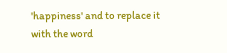'happiness' and to replace it with the word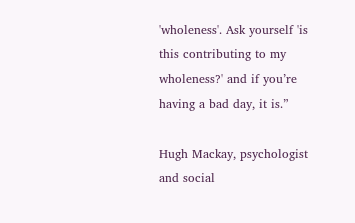'wholeness'. Ask yourself 'is this contributing to my wholeness?' and if you’re having a bad day, it is.”

Hugh Mackay, psychologist and social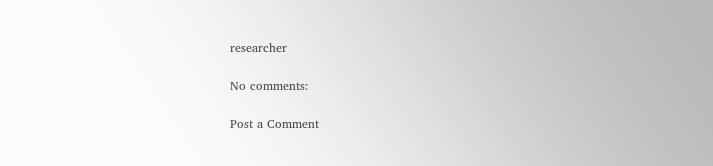researcher

No comments:

Post a Comment